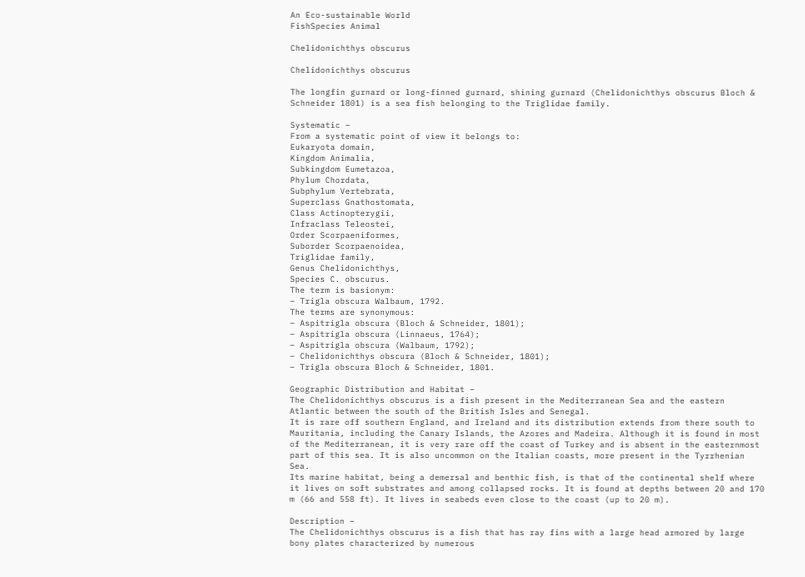An Eco-sustainable World
FishSpecies Animal

Chelidonichthys obscurus

Chelidonichthys obscurus

The longfin gurnard or long-finned gurnard, shining gurnard (Chelidonichthys obscurus Bloch & Schneider 1801) is a sea fish belonging to the Triglidae family.

Systematic –
From a systematic point of view it belongs to:
Eukaryota domain,
Kingdom Animalia,
Subkingdom Eumetazoa,
Phylum Chordata,
Subphylum Vertebrata,
Superclass Gnathostomata,
Class Actinopterygii,
Infraclass Teleostei,
Order Scorpaeniformes,
Suborder Scorpaenoidea,
Triglidae family,
Genus Chelidonichthys,
Species C. obscurus.
The term is basionym:
– Trigla obscura Walbaum, 1792.
The terms are synonymous:
– Aspitrigla obscura (Bloch & Schneider, 1801);
– Aspitrigla obscura (Linnaeus, 1764);
– Aspitrigla obscura (Walbaum, 1792);
– Chelidonichthys obscura (Bloch & Schneider, 1801);
– Trigla obscura Bloch & Schneider, 1801.

Geographic Distribution and Habitat –
The Chelidonichthys obscurus is a fish present in the Mediterranean Sea and the eastern Atlantic between the south of the British Isles and Senegal.
It is rare off southern England, and Ireland and its distribution extends from there south to Mauritania, including the Canary Islands, the Azores and Madeira. Although it is found in most of the Mediterranean, it is very rare off the coast of Turkey and is absent in the easternmost part of this sea. It is also uncommon on the Italian coasts, more present in the Tyrrhenian Sea.
Its marine habitat, being a demersal and benthic fish, is that of the continental shelf where it lives on soft substrates and among collapsed rocks. It is found at depths between 20 and 170 m (66 and 558 ft). It lives in seabeds even close to the coast (up to 20 m).

Description –
The Chelidonichthys obscurus is a fish that has ray fins with a large head armored by large bony plates characterized by numerous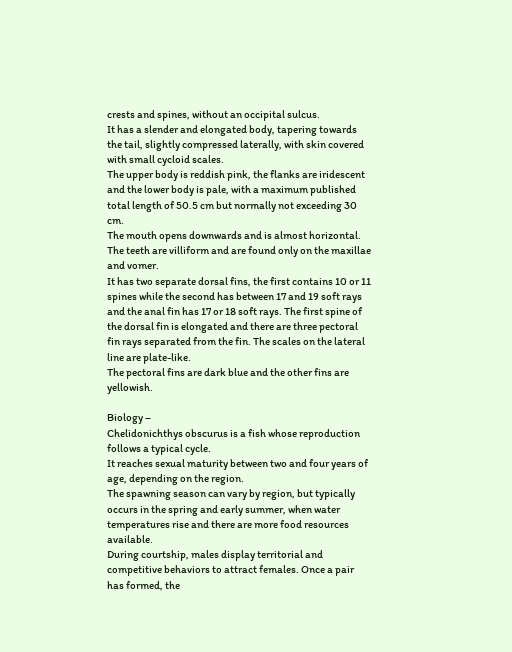crests and spines, without an occipital sulcus.
It has a slender and elongated body, tapering towards the tail, slightly compressed laterally, with skin covered with small cycloid scales.
The upper body is reddish pink, the flanks are iridescent and the lower body is pale, with a maximum published total length of 50.5 cm but normally not exceeding 30 cm.
The mouth opens downwards and is almost horizontal. The teeth are villiform and are found only on the maxillae and vomer.
It has two separate dorsal fins, the first contains 10 or 11 spines while the second has between 17 and 19 soft rays and the anal fin has 17 or 18 soft rays. The first spine of the dorsal fin is elongated and there are three pectoral fin rays separated from the fin. The scales on the lateral line are plate-like.
The pectoral fins are dark blue and the other fins are yellowish.

Biology –
Chelidonichthys obscurus is a fish whose reproduction follows a typical cycle.
It reaches sexual maturity between two and four years of age, depending on the region.
The spawning season can vary by region, but typically occurs in the spring and early summer, when water temperatures rise and there are more food resources available.
During courtship, males display territorial and competitive behaviors to attract females. Once a pair has formed, the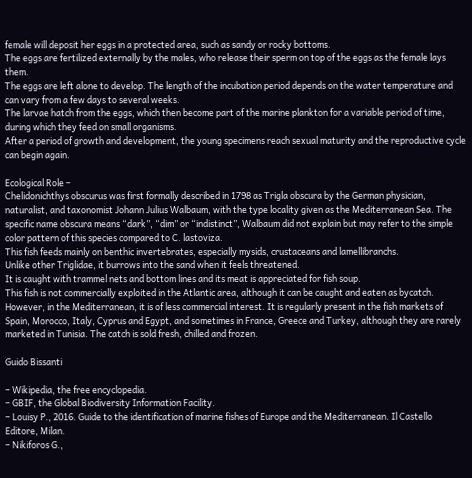female will deposit her eggs in a protected area, such as sandy or rocky bottoms.
The eggs are fertilized externally by the males, who release their sperm on top of the eggs as the female lays them.
The eggs are left alone to develop. The length of the incubation period depends on the water temperature and can vary from a few days to several weeks.
The larvae hatch from the eggs, which then become part of the marine plankton for a variable period of time, during which they feed on small organisms.
After a period of growth and development, the young specimens reach sexual maturity and the reproductive cycle can begin again.

Ecological Role –
Chelidonichthys obscurus was first formally described in 1798 as Trigla obscura by the German physician, naturalist, and taxonomist Johann Julius Walbaum, with the type locality given as the Mediterranean Sea. The specific name obscura means “dark”, “dim” or “indistinct”, Walbaum did not explain but may refer to the simple color pattern of this species compared to C. lastoviza.
This fish feeds mainly on benthic invertebrates, especially mysids, crustaceans and lamellibranchs.
Unlike other Triglidae, it burrows into the sand when it feels threatened.
It is caught with trammel nets and bottom lines and its meat is appreciated for fish soup.
This fish is not commercially exploited in the Atlantic area, although it can be caught and eaten as bycatch. However, in the Mediterranean, it is of less commercial interest. It is regularly present in the fish markets of Spain, Morocco, Italy, Cyprus and Egypt, and sometimes in France, Greece and Turkey, although they are rarely marketed in Tunisia. The catch is sold fresh, chilled and frozen.

Guido Bissanti

– Wikipedia, the free encyclopedia.
– GBIF, the Global Biodiversity Information Facility.
– Louisy P., 2016. Guide to the identification of marine fishes of Europe and the Mediterranean. Il Castello Editore, Milan.
– Nikiforos G.,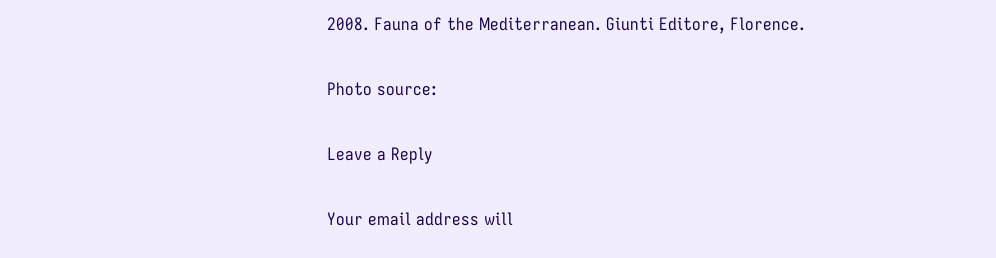2008. Fauna of the Mediterranean. Giunti Editore, Florence.

Photo source:

Leave a Reply

Your email address will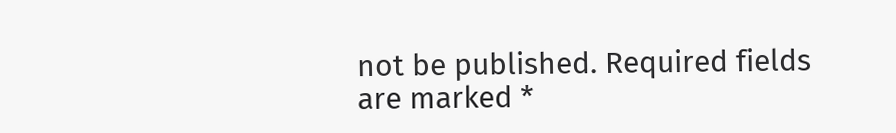not be published. Required fields are marked *